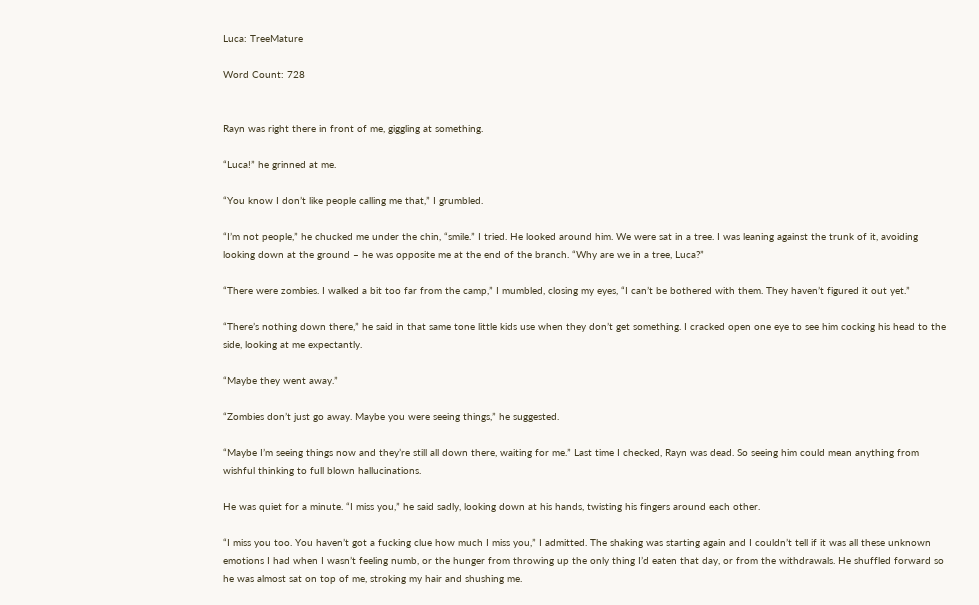Luca: TreeMature

Word Count: 728


Rayn was right there in front of me, giggling at something.

“Luca!” he grinned at me.

“You know I don’t like people calling me that,” I grumbled.

“I’m not people,” he chucked me under the chin, “smile.” I tried. He looked around him. We were sat in a tree. I was leaning against the trunk of it, avoiding looking down at the ground – he was opposite me at the end of the branch. “Why are we in a tree, Luca?”

“There were zombies. I walked a bit too far from the camp,” I mumbled, closing my eyes, “I can’t be bothered with them. They haven’t figured it out yet.”

“There’s nothing down there,” he said in that same tone little kids use when they don’t get something. I cracked open one eye to see him cocking his head to the side, looking at me expectantly.

“Maybe they went away.”

“Zombies don’t just go away. Maybe you were seeing things,” he suggested.

“Maybe I’m seeing things now and they’re still all down there, waiting for me.” Last time I checked, Rayn was dead. So seeing him could mean anything from wishful thinking to full blown hallucinations.

He was quiet for a minute. “I miss you,” he said sadly, looking down at his hands, twisting his fingers around each other.

“I miss you too. You haven’t got a fucking clue how much I miss you,” I admitted. The shaking was starting again and I couldn’t tell if it was all these unknown emotions I had when I wasn’t feeling numb, or the hunger from throwing up the only thing I’d eaten that day, or from the withdrawals. He shuffled forward so he was almost sat on top of me, stroking my hair and shushing me.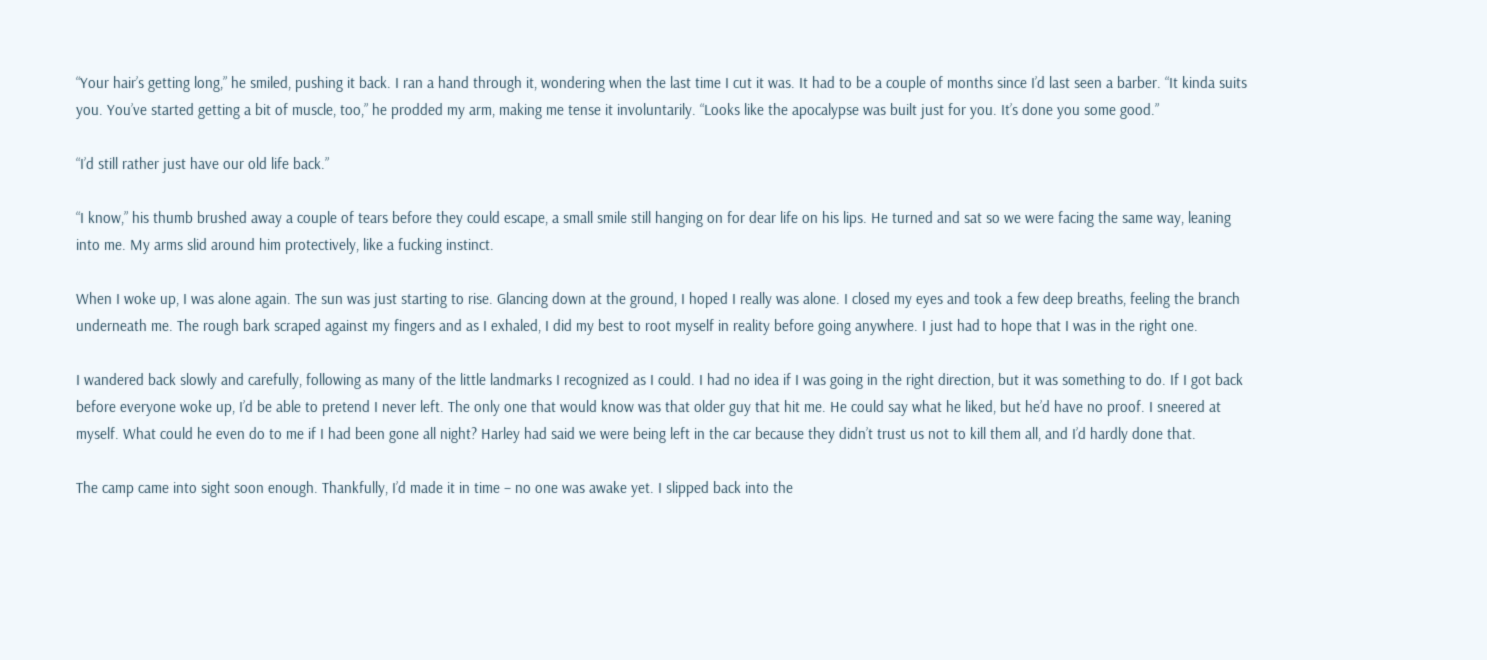“Your hair’s getting long,” he smiled, pushing it back. I ran a hand through it, wondering when the last time I cut it was. It had to be a couple of months since I’d last seen a barber. “It kinda suits you. You’ve started getting a bit of muscle, too,” he prodded my arm, making me tense it involuntarily. “Looks like the apocalypse was built just for you. It’s done you some good.”

“I’d still rather just have our old life back.”

“I know,” his thumb brushed away a couple of tears before they could escape, a small smile still hanging on for dear life on his lips. He turned and sat so we were facing the same way, leaning into me. My arms slid around him protectively, like a fucking instinct.

When I woke up, I was alone again. The sun was just starting to rise. Glancing down at the ground, I hoped I really was alone. I closed my eyes and took a few deep breaths, feeling the branch underneath me. The rough bark scraped against my fingers and as I exhaled, I did my best to root myself in reality before going anywhere. I just had to hope that I was in the right one.

I wandered back slowly and carefully, following as many of the little landmarks I recognized as I could. I had no idea if I was going in the right direction, but it was something to do. If I got back before everyone woke up, I’d be able to pretend I never left. The only one that would know was that older guy that hit me. He could say what he liked, but he’d have no proof. I sneered at myself. What could he even do to me if I had been gone all night? Harley had said we were being left in the car because they didn’t trust us not to kill them all, and I’d hardly done that.

The camp came into sight soon enough. Thankfully, I’d made it in time – no one was awake yet. I slipped back into the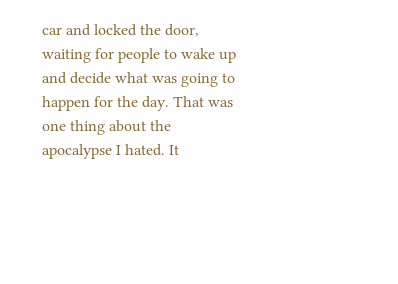car and locked the door, waiting for people to wake up and decide what was going to happen for the day. That was one thing about the apocalypse I hated. It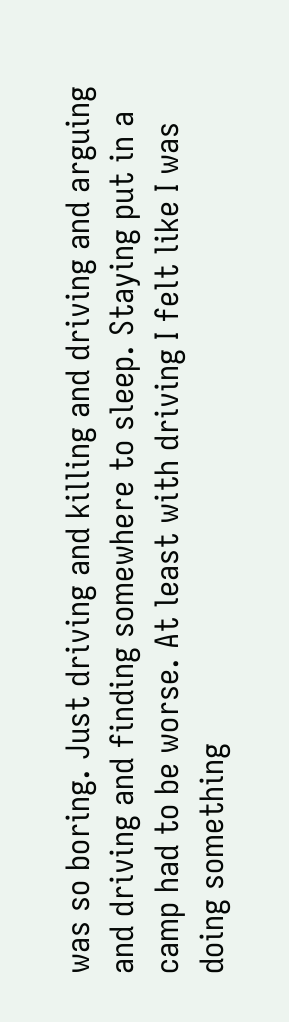was so boring. Just driving and killing and driving and arguing and driving and finding somewhere to sleep. Staying put in a camp had to be worse. At least with driving I felt like I was doing something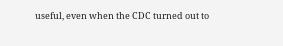useful, even when the CDC turned out to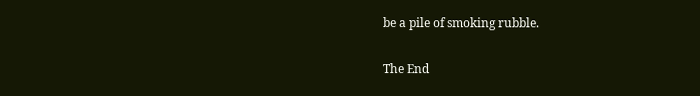be a pile of smoking rubble.

The End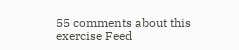55 comments about this exercise Feed